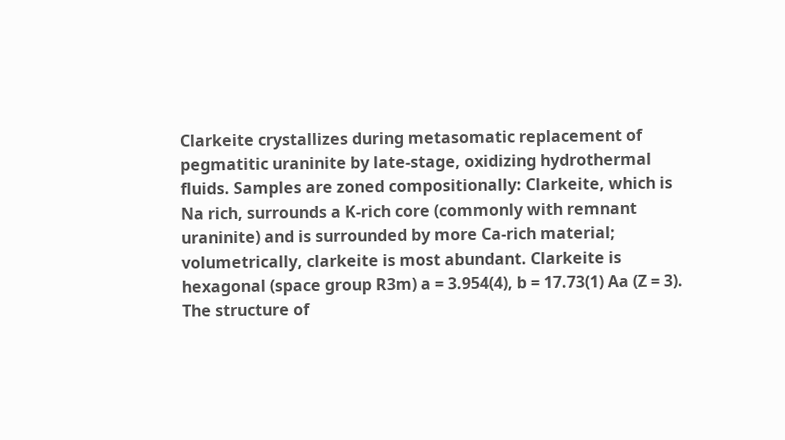Clarkeite crystallizes during metasomatic replacement of pegmatitic uraninite by late-stage, oxidizing hydrothermal fluids. Samples are zoned compositionally: Clarkeite, which is Na rich, surrounds a K-rich core (commonly with remnant uraninite) and is surrounded by more Ca-rich material; volumetrically, clarkeite is most abundant. Clarkeite is hexagonal (space group R3m) a = 3.954(4), b = 17.73(1) Aa (Z = 3). The structure of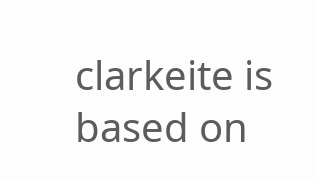clarkeite is based on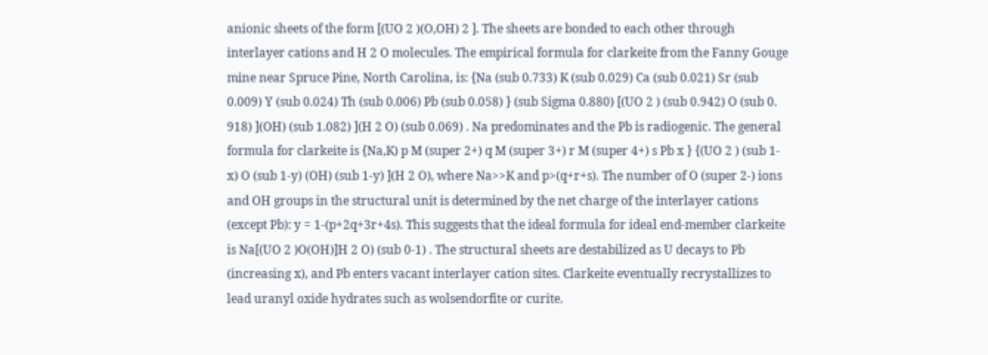anionic sheets of the form [(UO 2 )(O,OH) 2 ]. The sheets are bonded to each other through interlayer cations and H 2 O molecules. The empirical formula for clarkeite from the Fanny Gouge mine near Spruce Pine, North Carolina, is: {Na (sub 0.733) K (sub 0.029) Ca (sub 0.021) Sr (sub 0.009) Y (sub 0.024) Th (sub 0.006) Pb (sub 0.058) } (sub Sigma 0.880) [(UO 2 ) (sub 0.942) O (sub 0. 918) ](OH) (sub 1.082) ](H 2 O) (sub 0.069) . Na predominates and the Pb is radiogenic. The general formula for clarkeite is {Na,K) p M (super 2+) q M (super 3+) r M (super 4+) s Pb x } {(UO 2 ) (sub 1-x) O (sub 1-y) (OH) (sub 1-y) ](H 2 O), where Na>>K and p>(q+r+s). The number of O (super 2-) ions and OH groups in the structural unit is determined by the net charge of the interlayer cations (except Pb): y = 1-(p+2q+3r+4s). This suggests that the ideal formula for ideal end-member clarkeite is Na[(UO 2 )O(OH)]H 2 O) (sub 0-1) . The structural sheets are destabilized as U decays to Pb (increasing x), and Pb enters vacant interlayer cation sites. Clarkeite eventually recrystallizes to lead uranyl oxide hydrates such as wolsendorfite or curite.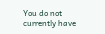You do not currently have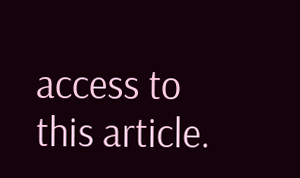access to this article.